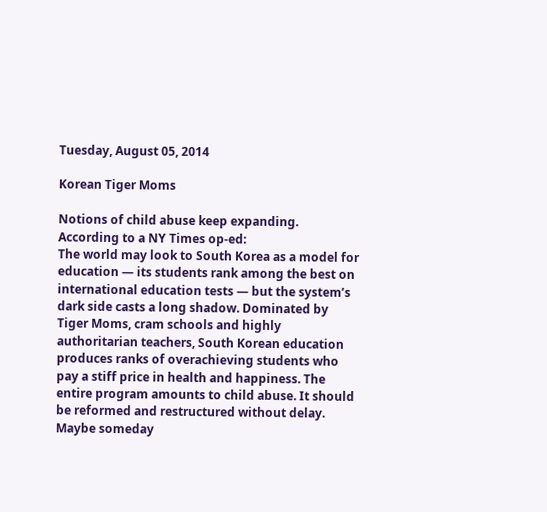Tuesday, August 05, 2014

Korean Tiger Moms

Notions of child abuse keep expanding. According to a NY Times op-ed:
The world may look to South Korea as a model for education — its students rank among the best on international education tests — but the system’s dark side casts a long shadow. Dominated by Tiger Moms, cram schools and highly authoritarian teachers, South Korean education produces ranks of overachieving students who pay a stiff price in health and happiness. The entire program amounts to child abuse. It should be reformed and restructured without delay.
Maybe someday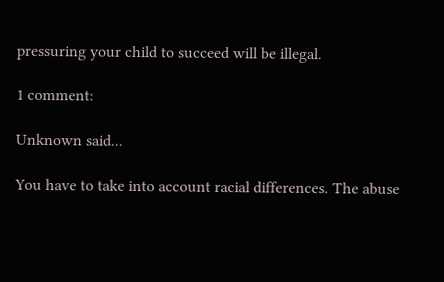pressuring your child to succeed will be illegal.

1 comment:

Unknown said...

You have to take into account racial differences. The abuse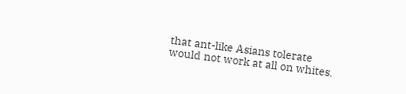that ant-like Asians tolerate would not work at all on whites.